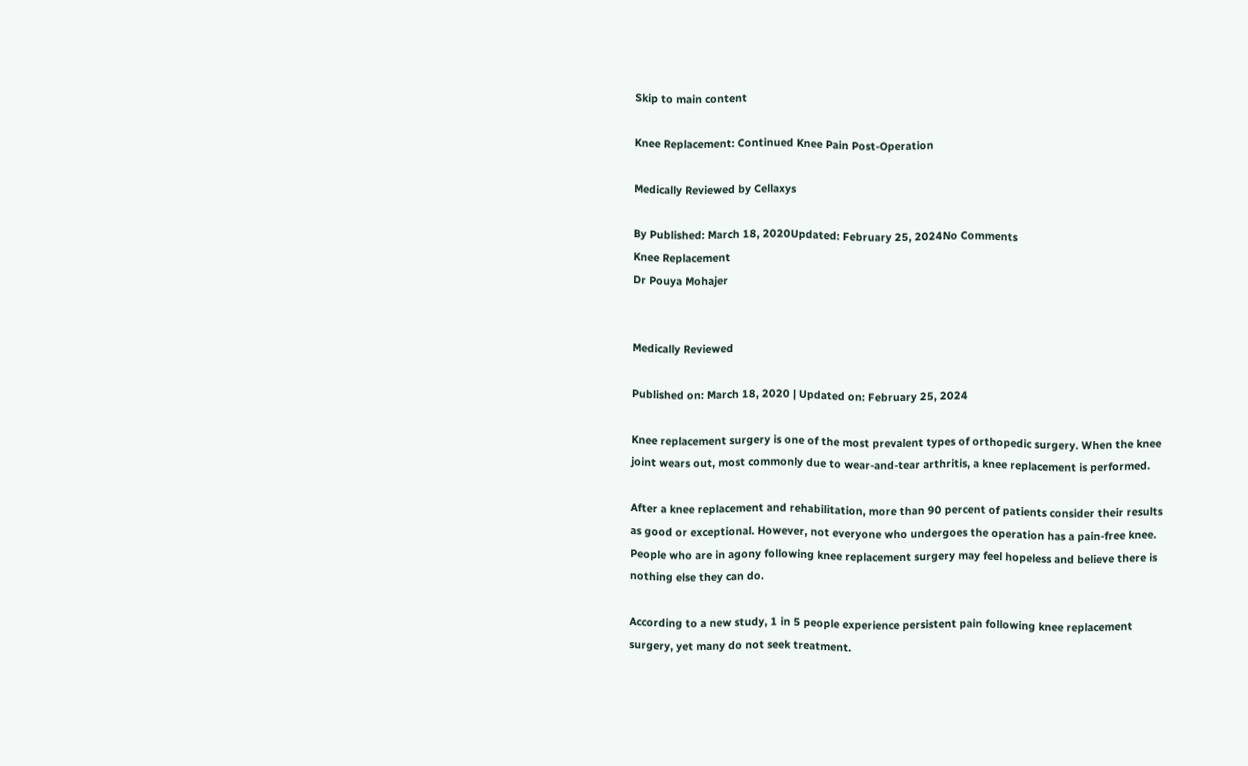Skip to main content

Knee Replacement: Continued Knee Pain Post-Operation

Medically Reviewed by Cellaxys

By Published: March 18, 2020Updated: February 25, 2024No Comments
Knee Replacement
Dr Pouya Mohajer


Medically Reviewed

Published on: March 18, 2020 | Updated on: February 25, 2024

Knee replacement surgery is one of the most prevalent types of orthopedic surgery. When the knee joint wears out, most commonly due to wear-and-tear arthritis, a knee replacement is performed.

After a knee replacement and rehabilitation, more than 90 percent of patients consider their results as good or exceptional. However, not everyone who undergoes the operation has a pain-free knee. People who are in agony following knee replacement surgery may feel hopeless and believe there is nothing else they can do.

According to a new study, 1 in 5 people experience persistent pain following knee replacement surgery, yet many do not seek treatment.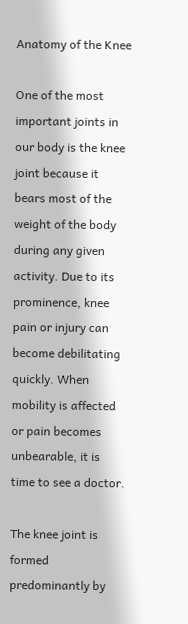Anatomy of the Knee

One of the most important joints in our body is the knee joint because it bears most of the weight of the body during any given activity. Due to its prominence, knee pain or injury can become debilitating quickly. When mobility is affected or pain becomes unbearable, it is time to see a doctor.

The knee joint is formed predominantly by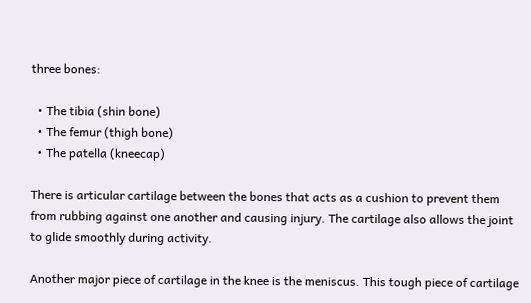three bones:

  • The tibia (shin bone)
  • The femur (thigh bone)
  • The patella (kneecap)

There is articular cartilage between the bones that acts as a cushion to prevent them from rubbing against one another and causing injury. The cartilage also allows the joint to glide smoothly during activity.

Another major piece of cartilage in the knee is the meniscus. This tough piece of cartilage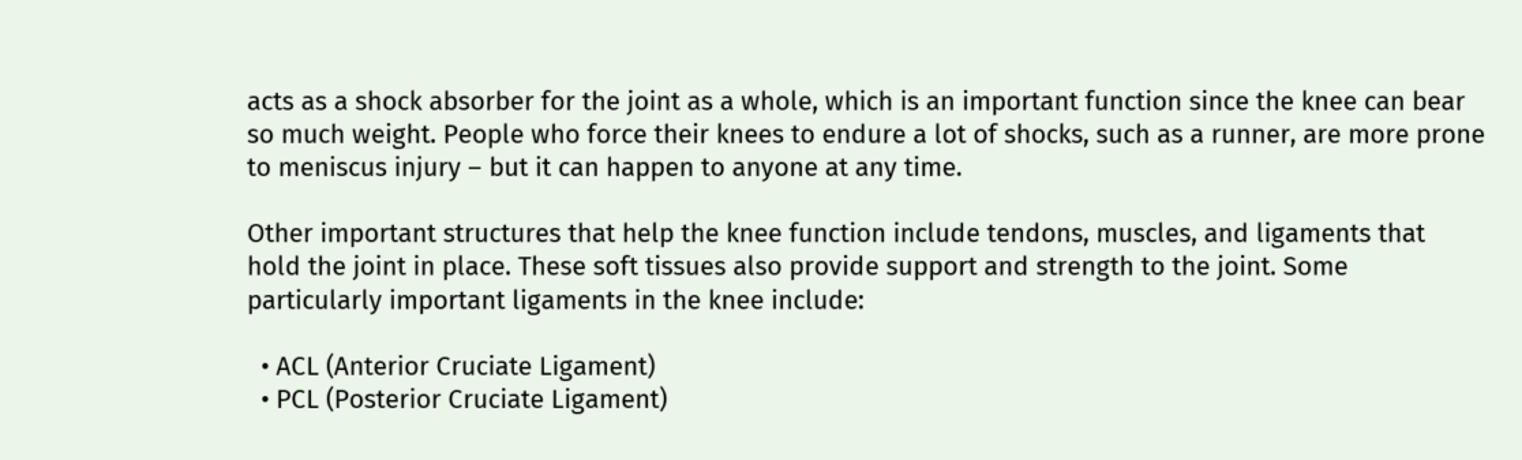acts as a shock absorber for the joint as a whole, which is an important function since the knee can bear so much weight. People who force their knees to endure a lot of shocks, such as a runner, are more prone to meniscus injury – but it can happen to anyone at any time.

Other important structures that help the knee function include tendons, muscles, and ligaments that hold the joint in place. These soft tissues also provide support and strength to the joint. Some particularly important ligaments in the knee include:

  • ACL (Anterior Cruciate Ligament)
  • PCL (Posterior Cruciate Ligament)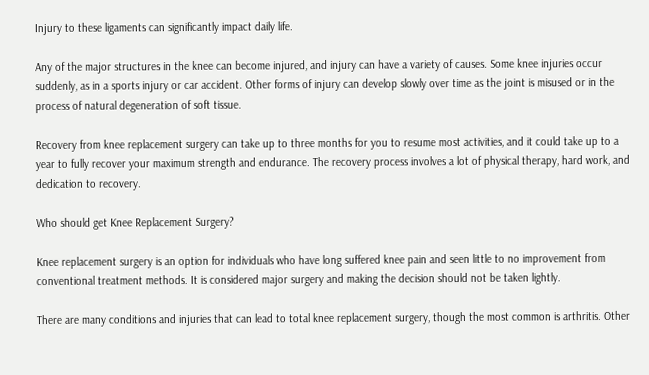Injury to these ligaments can significantly impact daily life.

Any of the major structures in the knee can become injured, and injury can have a variety of causes. Some knee injuries occur suddenly, as in a sports injury or car accident. Other forms of injury can develop slowly over time as the joint is misused or in the process of natural degeneration of soft tissue.

Recovery from knee replacement surgery can take up to three months for you to resume most activities, and it could take up to a year to fully recover your maximum strength and endurance. The recovery process involves a lot of physical therapy, hard work, and dedication to recovery.

Who should get Knee Replacement Surgery?

Knee replacement surgery is an option for individuals who have long suffered knee pain and seen little to no improvement from conventional treatment methods. It is considered major surgery and making the decision should not be taken lightly.

There are many conditions and injuries that can lead to total knee replacement surgery, though the most common is arthritis. Other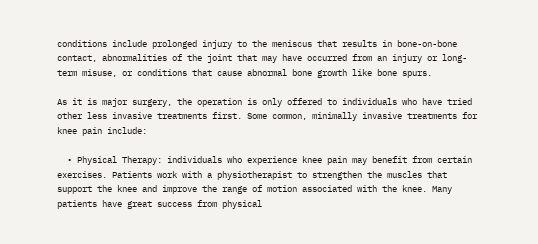conditions include prolonged injury to the meniscus that results in bone-on-bone contact, abnormalities of the joint that may have occurred from an injury or long-term misuse, or conditions that cause abnormal bone growth like bone spurs.

As it is major surgery, the operation is only offered to individuals who have tried other less invasive treatments first. Some common, minimally invasive treatments for knee pain include:

  • Physical Therapy: individuals who experience knee pain may benefit from certain exercises. Patients work with a physiotherapist to strengthen the muscles that support the knee and improve the range of motion associated with the knee. Many patients have great success from physical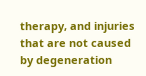therapy, and injuries that are not caused by degeneration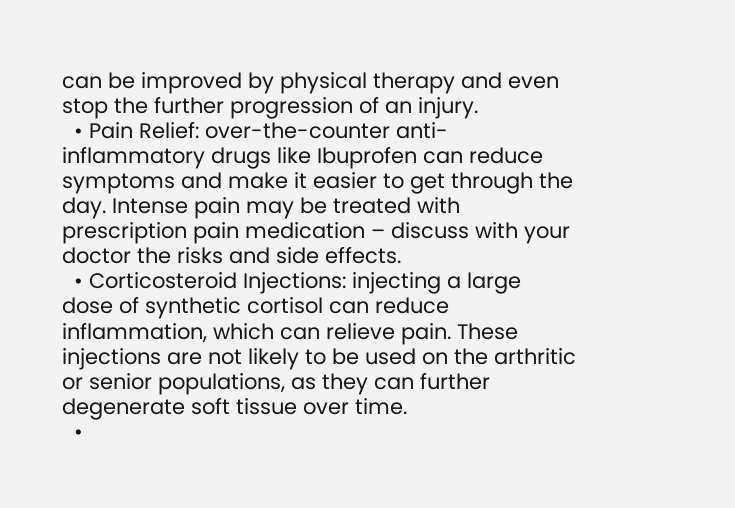can be improved by physical therapy and even stop the further progression of an injury.
  • Pain Relief: over-the-counter anti-inflammatory drugs like Ibuprofen can reduce symptoms and make it easier to get through the day. Intense pain may be treated with prescription pain medication – discuss with your doctor the risks and side effects.
  • Corticosteroid Injections: injecting a large dose of synthetic cortisol can reduce inflammation, which can relieve pain. These injections are not likely to be used on the arthritic or senior populations, as they can further degenerate soft tissue over time.
  •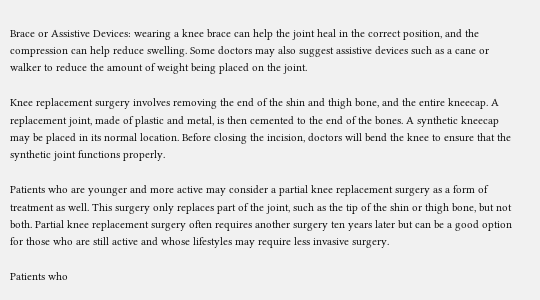Brace or Assistive Devices: wearing a knee brace can help the joint heal in the correct position, and the compression can help reduce swelling. Some doctors may also suggest assistive devices such as a cane or walker to reduce the amount of weight being placed on the joint.

Knee replacement surgery involves removing the end of the shin and thigh bone, and the entire kneecap. A replacement joint, made of plastic and metal, is then cemented to the end of the bones. A synthetic kneecap may be placed in its normal location. Before closing the incision, doctors will bend the knee to ensure that the synthetic joint functions properly.

Patients who are younger and more active may consider a partial knee replacement surgery as a form of treatment as well. This surgery only replaces part of the joint, such as the tip of the shin or thigh bone, but not both. Partial knee replacement surgery often requires another surgery ten years later but can be a good option for those who are still active and whose lifestyles may require less invasive surgery.

Patients who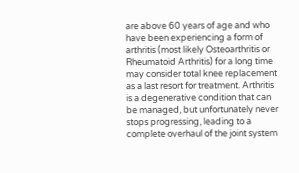are above 60 years of age and who have been experiencing a form of arthritis (most likely Osteoarthritis or Rheumatoid Arthritis) for a long time may consider total knee replacement as a last resort for treatment. Arthritis is a degenerative condition that can be managed, but unfortunately never stops progressing, leading to a complete overhaul of the joint system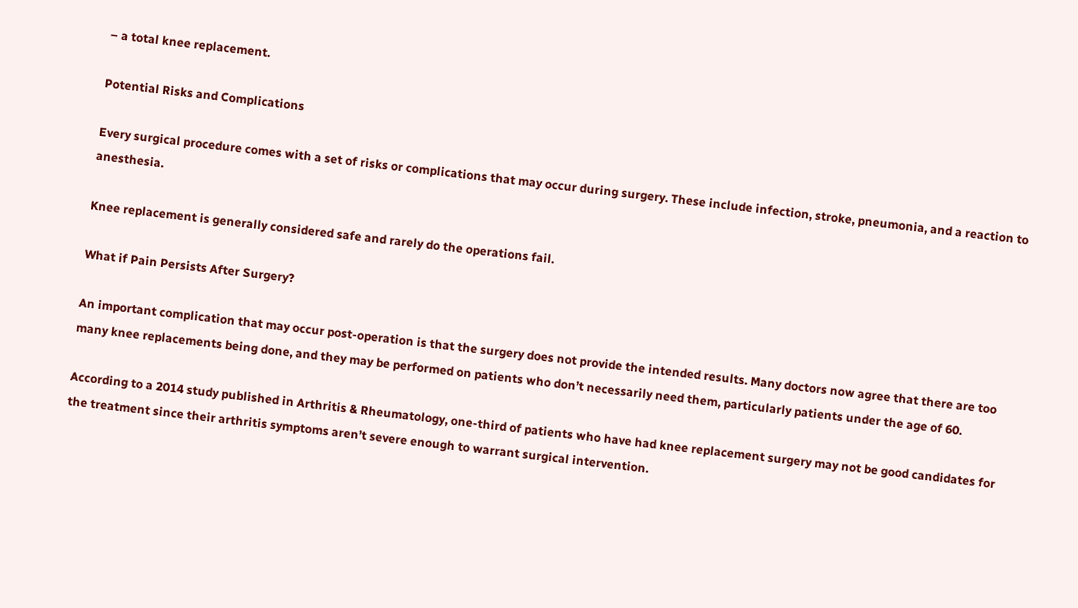– a total knee replacement.

Potential Risks and Complications

Every surgical procedure comes with a set of risks or complications that may occur during surgery. These include infection, stroke, pneumonia, and a reaction to anesthesia.

Knee replacement is generally considered safe and rarely do the operations fail.

What if Pain Persists After Surgery?

An important complication that may occur post-operation is that the surgery does not provide the intended results. Many doctors now agree that there are too many knee replacements being done, and they may be performed on patients who don’t necessarily need them, particularly patients under the age of 60.

According to a 2014 study published in Arthritis & Rheumatology, one-third of patients who have had knee replacement surgery may not be good candidates for the treatment since their arthritis symptoms aren’t severe enough to warrant surgical intervention.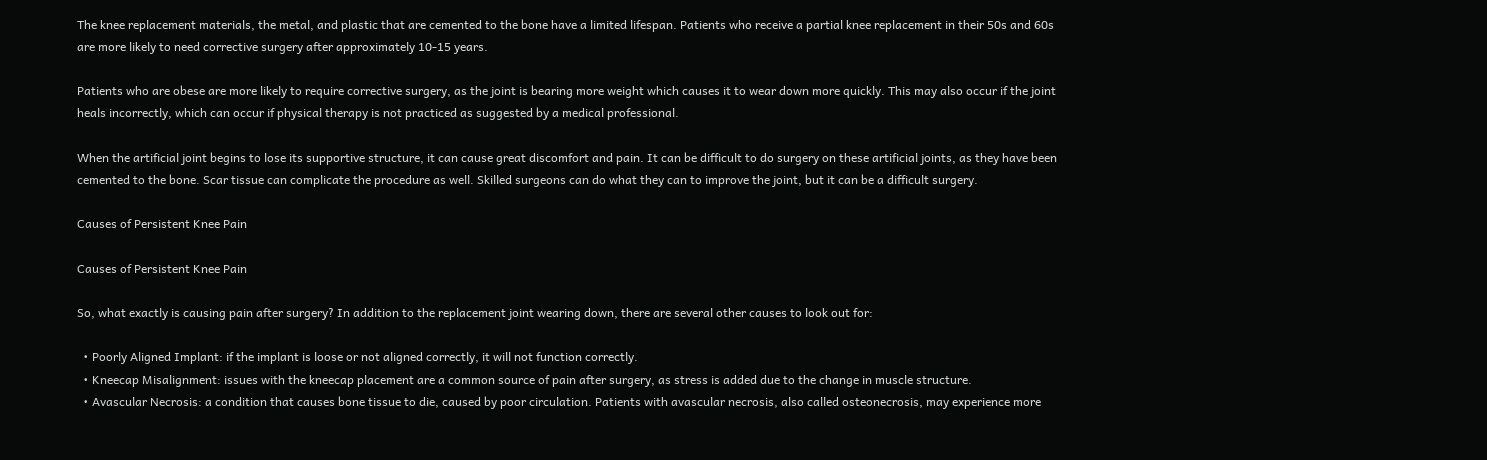The knee replacement materials, the metal, and plastic that are cemented to the bone have a limited lifespan. Patients who receive a partial knee replacement in their 50s and 60s are more likely to need corrective surgery after approximately 10-15 years.

Patients who are obese are more likely to require corrective surgery, as the joint is bearing more weight which causes it to wear down more quickly. This may also occur if the joint heals incorrectly, which can occur if physical therapy is not practiced as suggested by a medical professional.

When the artificial joint begins to lose its supportive structure, it can cause great discomfort and pain. It can be difficult to do surgery on these artificial joints, as they have been cemented to the bone. Scar tissue can complicate the procedure as well. Skilled surgeons can do what they can to improve the joint, but it can be a difficult surgery.

Causes of Persistent Knee Pain

Causes of Persistent Knee Pain

So, what exactly is causing pain after surgery? In addition to the replacement joint wearing down, there are several other causes to look out for:

  • Poorly Aligned Implant: if the implant is loose or not aligned correctly, it will not function correctly.
  • Kneecap Misalignment: issues with the kneecap placement are a common source of pain after surgery, as stress is added due to the change in muscle structure.
  • Avascular Necrosis: a condition that causes bone tissue to die, caused by poor circulation. Patients with avascular necrosis, also called osteonecrosis, may experience more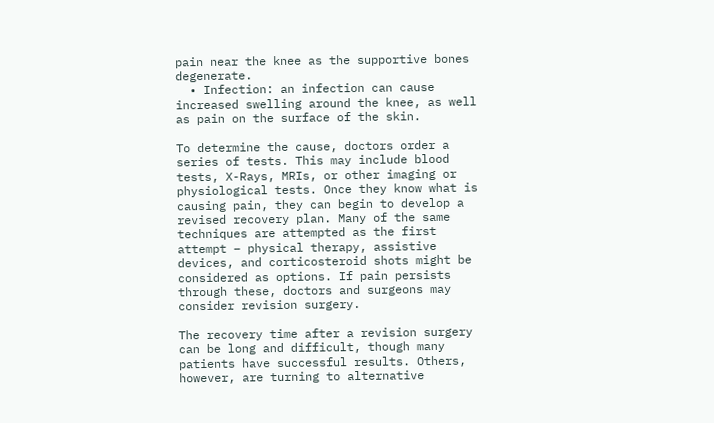pain near the knee as the supportive bones degenerate.
  • Infection: an infection can cause increased swelling around the knee, as well as pain on the surface of the skin.

To determine the cause, doctors order a series of tests. This may include blood tests, X-Rays, MRIs, or other imaging or physiological tests. Once they know what is causing pain, they can begin to develop a revised recovery plan. Many of the same techniques are attempted as the first attempt – physical therapy, assistive devices, and corticosteroid shots might be considered as options. If pain persists through these, doctors and surgeons may consider revision surgery.

The recovery time after a revision surgery can be long and difficult, though many patients have successful results. Others, however, are turning to alternative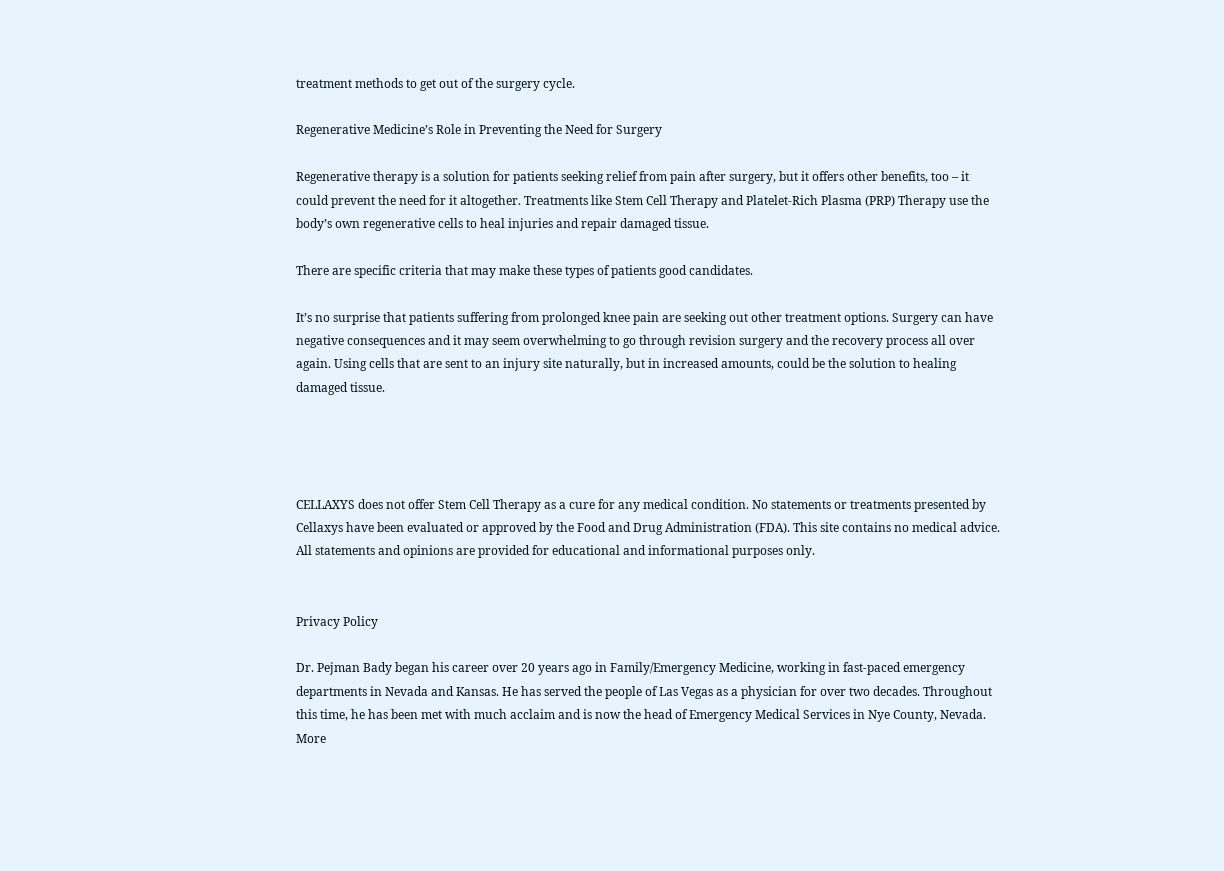treatment methods to get out of the surgery cycle.

Regenerative Medicine’s Role in Preventing the Need for Surgery

Regenerative therapy is a solution for patients seeking relief from pain after surgery, but it offers other benefits, too – it could prevent the need for it altogether. Treatments like Stem Cell Therapy and Platelet-Rich Plasma (PRP) Therapy use the body’s own regenerative cells to heal injuries and repair damaged tissue.

There are specific criteria that may make these types of patients good candidates.

It’s no surprise that patients suffering from prolonged knee pain are seeking out other treatment options. Surgery can have negative consequences and it may seem overwhelming to go through revision surgery and the recovery process all over again. Using cells that are sent to an injury site naturally, but in increased amounts, could be the solution to healing damaged tissue.




CELLAXYS does not offer Stem Cell Therapy as a cure for any medical condition. No statements or treatments presented by Cellaxys have been evaluated or approved by the Food and Drug Administration (FDA). This site contains no medical advice. All statements and opinions are provided for educational and informational purposes only.


Privacy Policy

Dr. Pejman Bady began his career over 20 years ago in Family/Emergency Medicine, working in fast-paced emergency departments in Nevada and Kansas. He has served the people of Las Vegas as a physician for over two decades. Throughout this time, he has been met with much acclaim and is now the head of Emergency Medical Services in Nye County, Nevada. More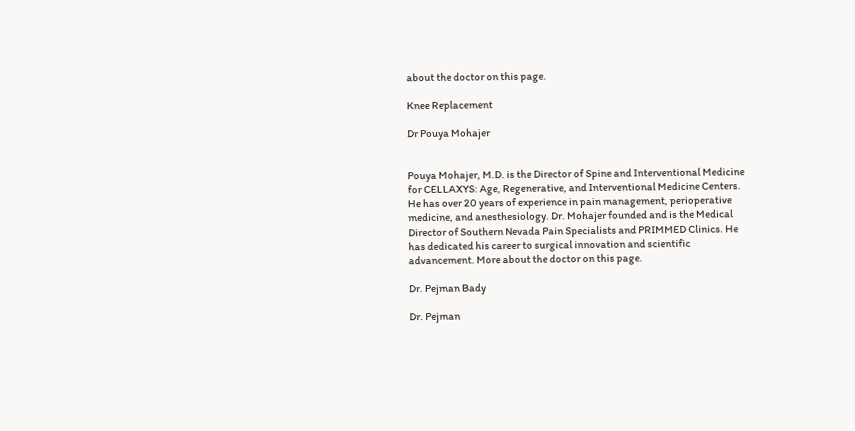about the doctor on this page.

Knee Replacement

Dr Pouya Mohajer


Pouya Mohajer, M.D. is the Director of Spine and Interventional Medicine for CELLAXYS: Age, Regenerative, and Interventional Medicine Centers. He has over 20 years of experience in pain management, perioperative medicine, and anesthesiology. Dr. Mohajer founded and is the Medical Director of Southern Nevada Pain Specialists and PRIMMED Clinics. He has dedicated his career to surgical innovation and scientific advancement. More about the doctor on this page.

Dr. Pejman Bady

Dr. Pejman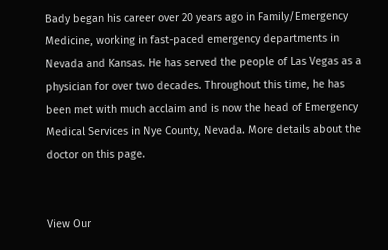Bady began his career over 20 years ago in Family/Emergency Medicine, working in fast-paced emergency departments in Nevada and Kansas. He has served the people of Las Vegas as a physician for over two decades. Throughout this time, he has been met with much acclaim and is now the head of Emergency Medical Services in Nye County, Nevada. More details about the doctor on this page.


View Our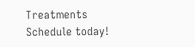Treatments
Schedule today!